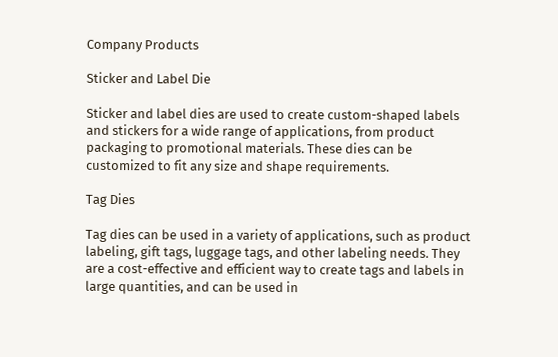Company Products

Sticker and Label Die

Sticker and label dies are used to create custom-shaped labels and stickers for a wide range of applications, from product packaging to promotional materials. These dies can be customized to fit any size and shape requirements.

Tag Dies

Tag dies can be used in a variety of applications, such as product labeling, gift tags, luggage tags, and other labeling needs. They are a cost-effective and efficient way to create tags and labels in large quantities, and can be used in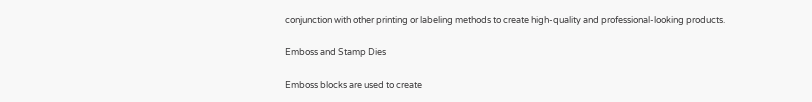conjunction with other printing or labeling methods to create high-quality and professional-looking products.

Emboss and Stamp Dies

Emboss blocks are used to create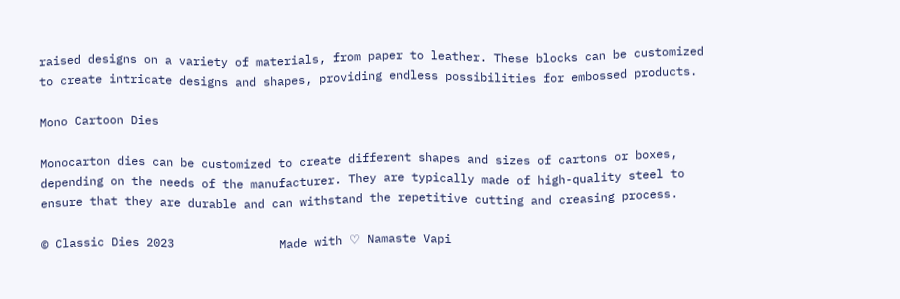raised designs on a variety of materials, from paper to leather. These blocks can be customized to create intricate designs and shapes, providing endless possibilities for embossed products.

Mono Cartoon Dies

Monocarton dies can be customized to create different shapes and sizes of cartons or boxes, depending on the needs of the manufacturer. They are typically made of high-quality steel to ensure that they are durable and can withstand the repetitive cutting and creasing process.

© Classic Dies 2023               Made with ♡ Namaste Vapi